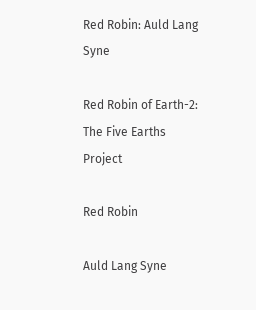Red Robin: Auld Lang Syne

Red Robin of Earth-2: The Five Earths Project

Red Robin

Auld Lang Syne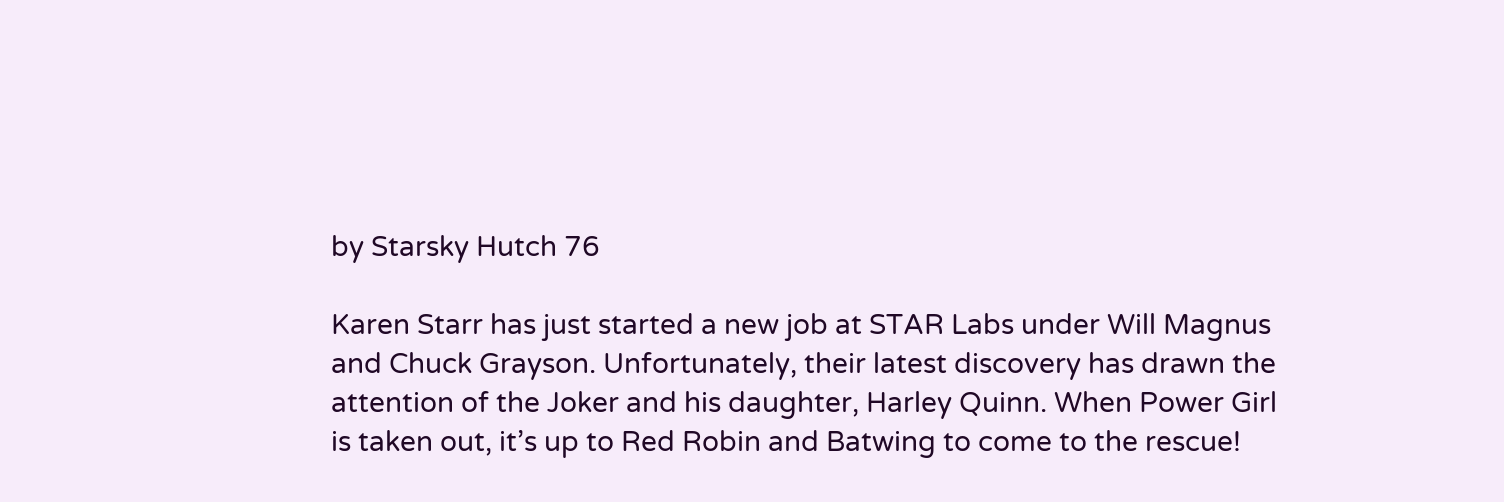by Starsky Hutch 76

Karen Starr has just started a new job at STAR Labs under Will Magnus and Chuck Grayson. Unfortunately, their latest discovery has drawn the attention of the Joker and his daughter, Harley Quinn. When Power Girl is taken out, it’s up to Red Robin and Batwing to come to the rescue!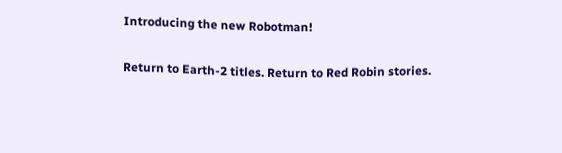Introducing the new Robotman!

Return to Earth-2 titles. Return to Red Robin stories.